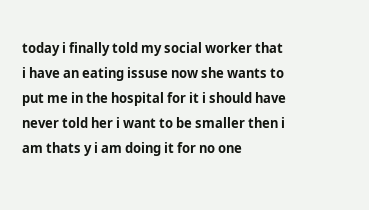today i finally told my social worker that i have an eating issuse now she wants to put me in the hospital for it i should have never told her i want to be smaller then i am thats y i am doing it for no one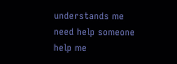understands me need help someone help me